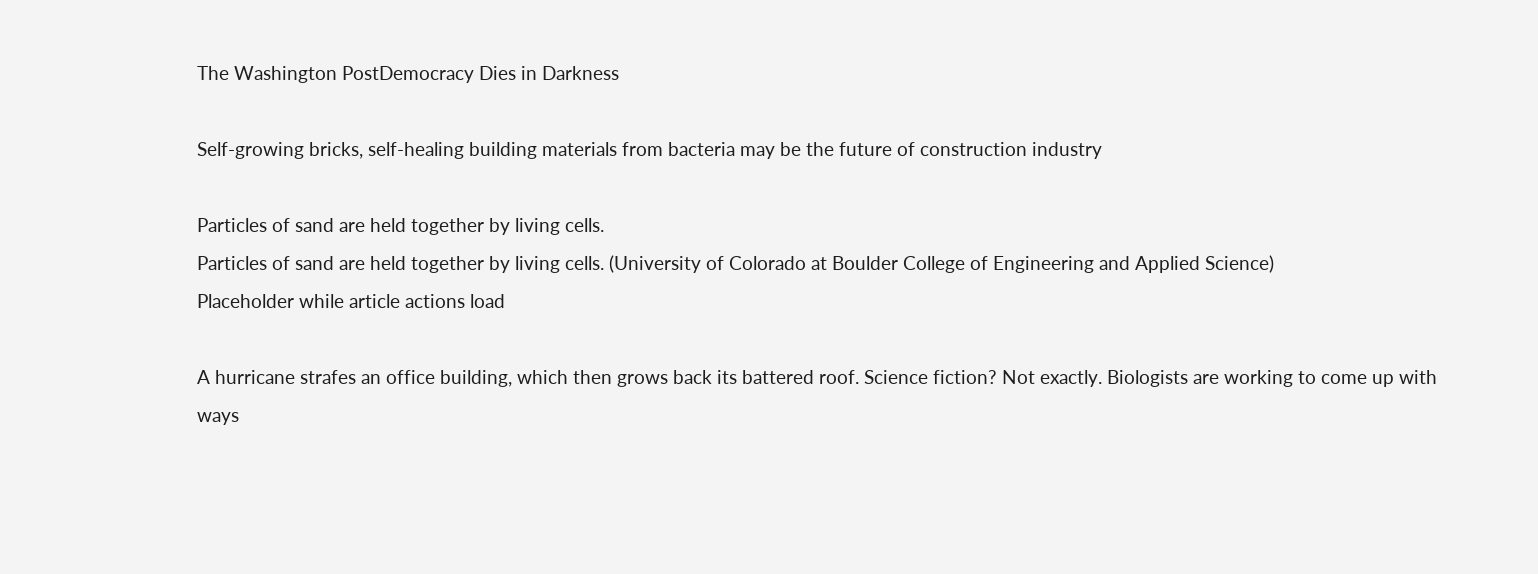The Washington PostDemocracy Dies in Darkness

Self-growing bricks, self-healing building materials from bacteria may be the future of construction industry

Particles of sand are held together by living cells.
Particles of sand are held together by living cells. (University of Colorado at Boulder College of Engineering and Applied Science)
Placeholder while article actions load

A hurricane strafes an office building, which then grows back its battered roof. Science fiction? Not exactly. Biologists are working to come up with ways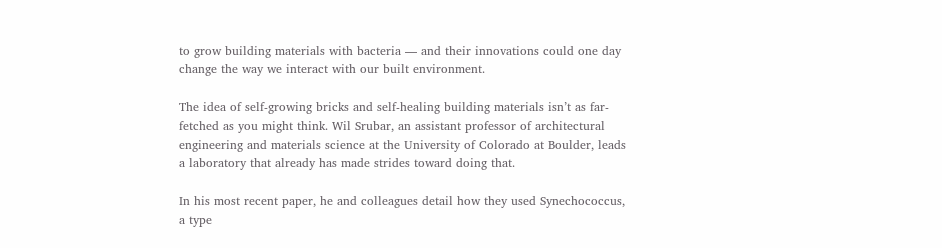to grow building materials with bacteria — and their innovations could one day change the way we interact with our built environment.

The idea of self-growing bricks and self-healing building materials isn’t as far-fetched as you might think. Wil Srubar, an assistant professor of architectural engineering and materials science at the University of Colorado at Boulder, leads a laboratory that already has made strides toward doing that.

In his most recent paper, he and colleagues detail how they used Synechococcus, a type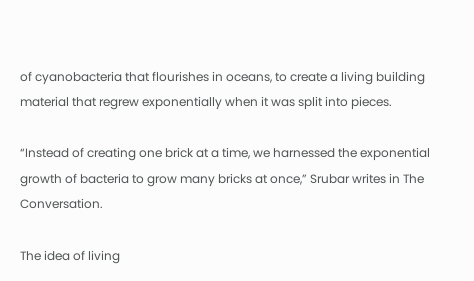of cyanobacteria that flourishes in oceans, to create a living building material that regrew exponentially when it was split into pieces.

“Instead of creating one brick at a time, we harnessed the exponential growth of bacteria to grow many bricks at once,” Srubar writes in The Conversation.

The idea of living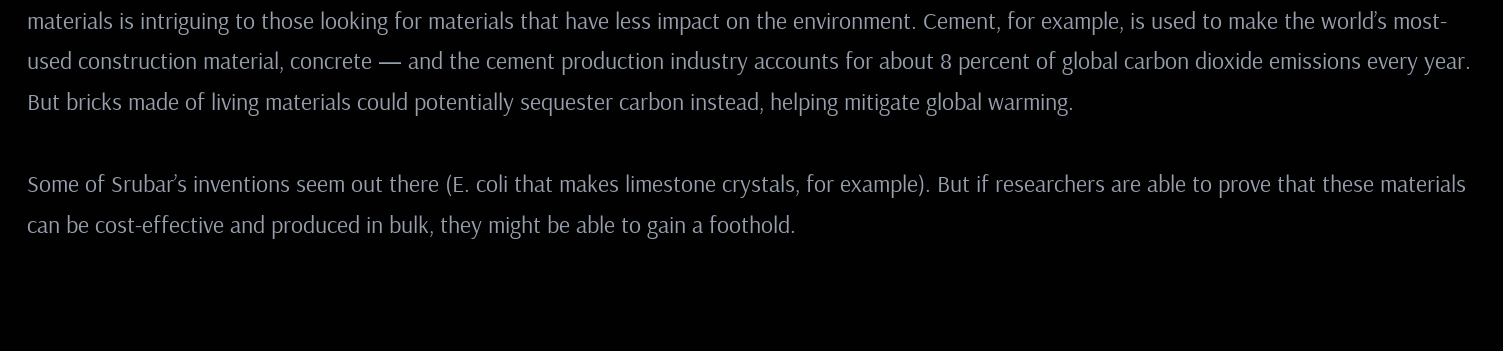materials is intriguing to those looking for materials that have less impact on the environment. Cement, for example, is used to make the world’s most-used construction material, concrete — and the cement production industry accounts for about 8 percent of global carbon dioxide emissions every year. But bricks made of living materials could potentially sequester carbon instead, helping mitigate global warming.

Some of Srubar’s inventions seem out there (E. coli that makes limestone crystals, for example). But if researchers are able to prove that these materials can be cost-effective and produced in bulk, they might be able to gain a foothold.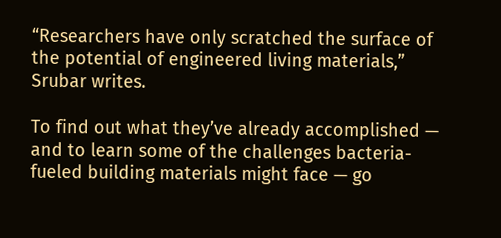“Researchers have only scratched the surface of the potential of engineered living materials,” Srubar writes.

To find out what they’ve already accomplished — and to learn some of the challenges bacteria-fueled building materials might face — go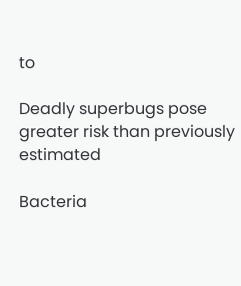to

Deadly superbugs pose greater risk than previously estimated

Bacteria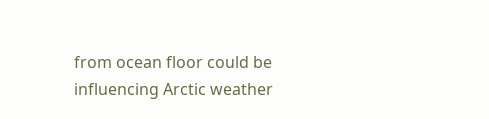from ocean floor could be influencing Arctic weather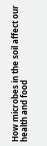How microbes in the soil affect our health and food